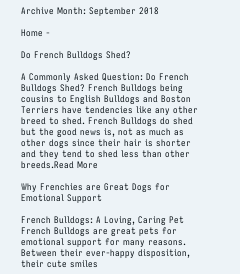Archive Month: September 2018

Home -

Do French Bulldogs Shed?

A Commonly Asked Question: Do French Bulldogs Shed? French Bulldogs being cousins to English Bulldogs and Boston Terriers have tendencies like any other breed to shed. French Bulldogs do shed but the good news is, not as much as other dogs since their hair is shorter and they tend to shed less than other breeds.Read More

Why Frenchies are Great Dogs for Emotional Support

French Bulldogs: A Loving, Caring Pet French Bulldogs are great pets for emotional support for many reasons. Between their ever-happy disposition, their cute smiles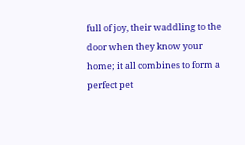full of joy, their waddling to the door when they know your home; it all combines to form a perfect pet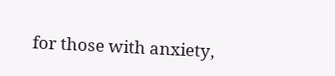for those with anxiety,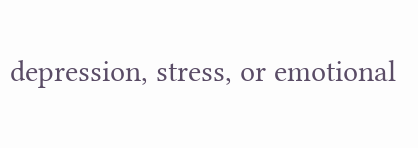depression, stress, or emotional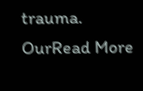trauma. OurRead More